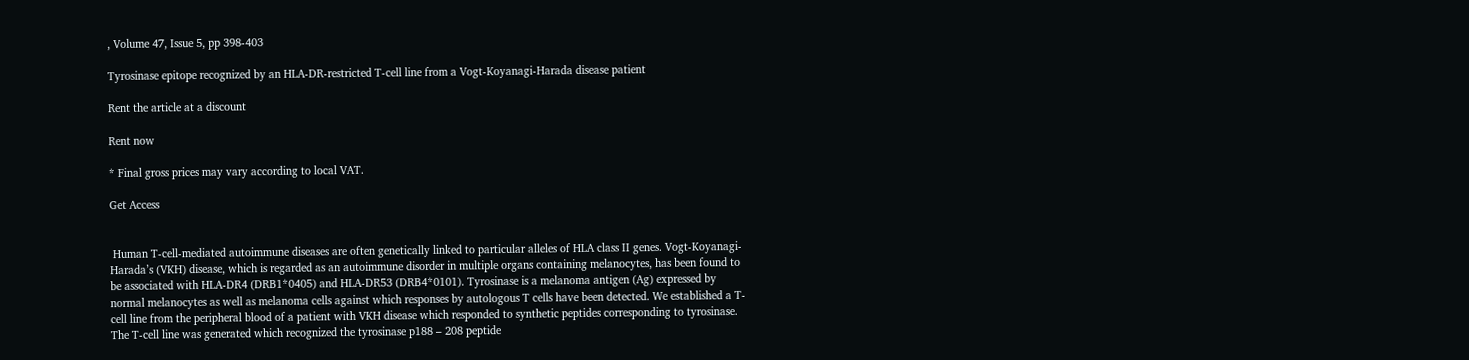, Volume 47, Issue 5, pp 398-403

Tyrosinase epitope recognized by an HLA-DR-restricted T-cell line from a Vogt-Koyanagi-Harada disease patient

Rent the article at a discount

Rent now

* Final gross prices may vary according to local VAT.

Get Access


 Human T-cell-mediated autoimmune diseases are often genetically linked to particular alleles of HLA class II genes. Vogt-Koyanagi-Harada’s (VKH) disease, which is regarded as an autoimmune disorder in multiple organs containing melanocytes, has been found to be associated with HLA-DR4 (DRB1*0405) and HLA-DR53 (DRB4*0101). Tyrosinase is a melanoma antigen (Ag) expressed by normal melanocytes as well as melanoma cells against which responses by autologous T cells have been detected. We established a T-cell line from the peripheral blood of a patient with VKH disease which responded to synthetic peptides corresponding to tyrosinase. The T-cell line was generated which recognized the tyrosinase p188 – 208 peptide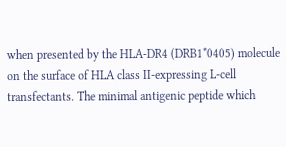when presented by the HLA-DR4 (DRB1*0405) molecule on the surface of HLA class II-expressing L-cell transfectants. The minimal antigenic peptide which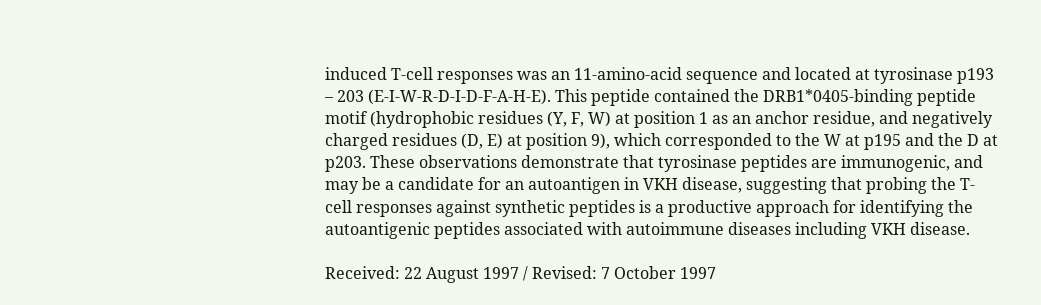induced T-cell responses was an 11-amino-acid sequence and located at tyrosinase p193 – 203 (E-I-W-R-D-I-D-F-A-H-E). This peptide contained the DRB1*0405-binding peptide motif (hydrophobic residues (Y, F, W) at position 1 as an anchor residue, and negatively charged residues (D, E) at position 9), which corresponded to the W at p195 and the D at p203. These observations demonstrate that tyrosinase peptides are immunogenic, and may be a candidate for an autoantigen in VKH disease, suggesting that probing the T-cell responses against synthetic peptides is a productive approach for identifying the autoantigenic peptides associated with autoimmune diseases including VKH disease.

Received: 22 August 1997 / Revised: 7 October 1997